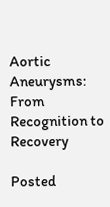Aortic Aneurysms: From Recognition to Recovery

Posted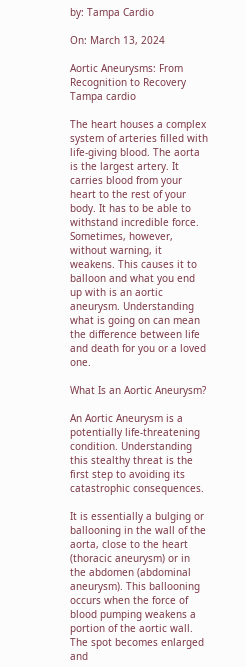by: Tampa Cardio

On: March 13, 2024

Aortic Aneurysms: From Recognition to Recovery Tampa cardio

The heart houses a complex system of arteries filled with life-giving blood. The aorta is the largest artery. It carries blood from your heart to the rest of your body. It has to be able to withstand incredible force. Sometimes, however, without warning, it weakens. This causes it to balloon and what you end up with is an aortic aneurysm. Understanding what is going on can mean the difference between life and death for you or a loved one.

What Is an Aortic Aneurysm?

An Aortic Aneurysm is a potentially life-threatening condition. Understanding this stealthy threat is the first step to avoiding its catastrophic consequences.

It is essentially a bulging or ballooning in the wall of the aorta, close to the heart (thoracic aneurysm) or in the abdomen (abdominal aneurysm). This ballooning occurs when the force of blood pumping weakens a portion of the aortic wall. The spot becomes enlarged and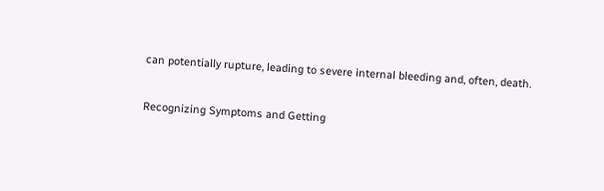can potentially rupture, leading to severe internal bleeding and, often, death.

Recognizing Symptoms and Getting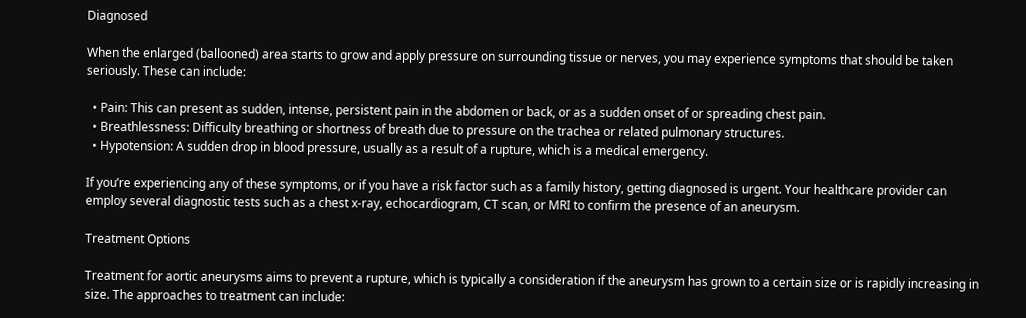Diagnosed

When the enlarged (ballooned) area starts to grow and apply pressure on surrounding tissue or nerves, you may experience symptoms that should be taken seriously. These can include:

  • Pain: This can present as sudden, intense, persistent pain in the abdomen or back, or as a sudden onset of or spreading chest pain.
  • Breathlessness: Difficulty breathing or shortness of breath due to pressure on the trachea or related pulmonary structures.
  • Hypotension: A sudden drop in blood pressure, usually as a result of a rupture, which is a medical emergency.

If you’re experiencing any of these symptoms, or if you have a risk factor such as a family history, getting diagnosed is urgent. Your healthcare provider can employ several diagnostic tests such as a chest x-ray, echocardiogram, CT scan, or MRI to confirm the presence of an aneurysm.

Treatment Options

Treatment for aortic aneurysms aims to prevent a rupture, which is typically a consideration if the aneurysm has grown to a certain size or is rapidly increasing in size. The approaches to treatment can include: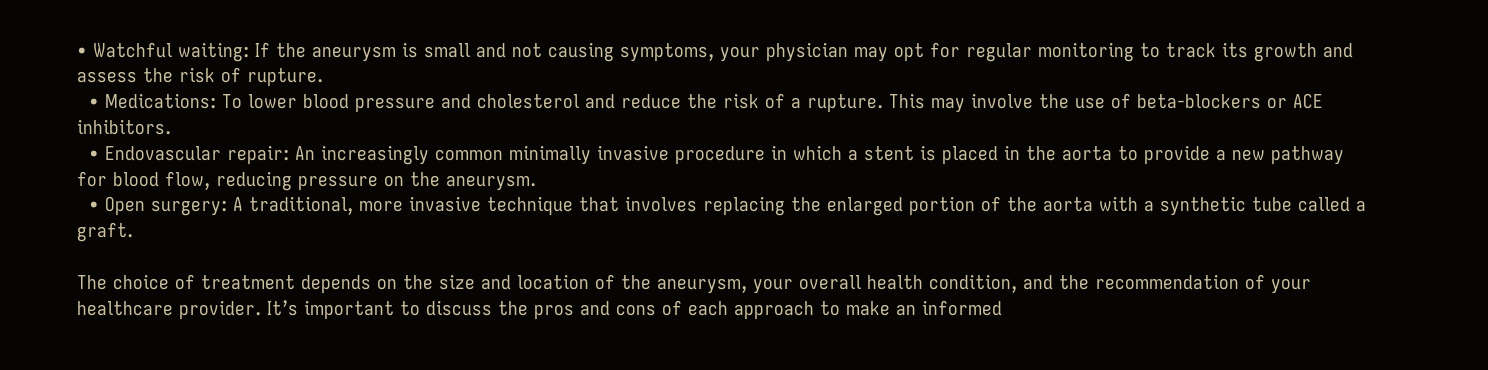• Watchful waiting: If the aneurysm is small and not causing symptoms, your physician may opt for regular monitoring to track its growth and assess the risk of rupture.
  • Medications: To lower blood pressure and cholesterol and reduce the risk of a rupture. This may involve the use of beta-blockers or ACE inhibitors.
  • Endovascular repair: An increasingly common minimally invasive procedure in which a stent is placed in the aorta to provide a new pathway for blood flow, reducing pressure on the aneurysm.
  • Open surgery: A traditional, more invasive technique that involves replacing the enlarged portion of the aorta with a synthetic tube called a graft.

The choice of treatment depends on the size and location of the aneurysm, your overall health condition, and the recommendation of your healthcare provider. It’s important to discuss the pros and cons of each approach to make an informed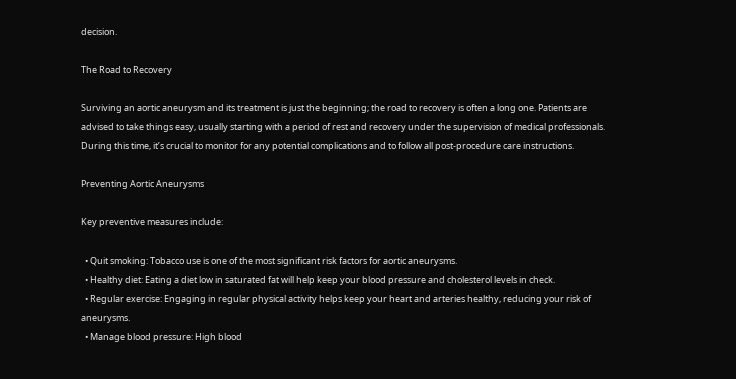decision.

The Road to Recovery

Surviving an aortic aneurysm and its treatment is just the beginning; the road to recovery is often a long one. Patients are advised to take things easy, usually starting with a period of rest and recovery under the supervision of medical professionals. During this time, it’s crucial to monitor for any potential complications and to follow all post-procedure care instructions.

Preventing Aortic Aneurysms

Key preventive measures include:

  • Quit smoking: Tobacco use is one of the most significant risk factors for aortic aneurysms.
  • Healthy diet: Eating a diet low in saturated fat will help keep your blood pressure and cholesterol levels in check.
  • Regular exercise: Engaging in regular physical activity helps keep your heart and arteries healthy, reducing your risk of aneurysms.
  • Manage blood pressure: High blood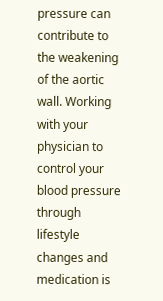pressure can contribute to the weakening of the aortic wall. Working with your physician to control your blood pressure through lifestyle changes and medication is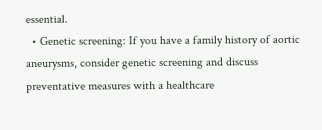essential.
  • Genetic screening: If you have a family history of aortic aneurysms, consider genetic screening and discuss preventative measures with a healthcare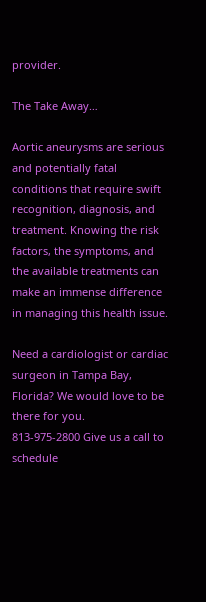provider.

The Take Away…

Aortic aneurysms are serious and potentially fatal conditions that require swift recognition, diagnosis, and treatment. Knowing the risk factors, the symptoms, and the available treatments can make an immense difference in managing this health issue.

Need a cardiologist or cardiac surgeon in Tampa Bay, Florida? We would love to be there for you.
813-975-2800 Give us a call to schedule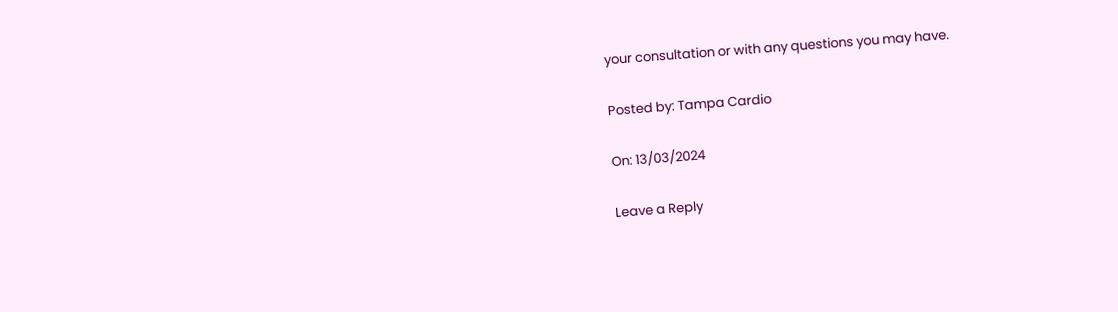your consultation or with any questions you may have.

Posted by: Tampa Cardio

On: 13/03/2024

Leave a Reply